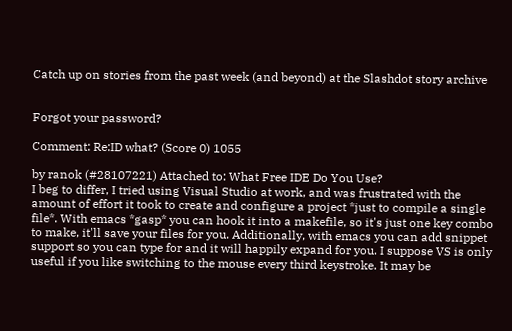Catch up on stories from the past week (and beyond) at the Slashdot story archive


Forgot your password?

Comment: Re:ID what? (Score 0) 1055

by ranok (#28107221) Attached to: What Free IDE Do You Use?
I beg to differ, I tried using Visual Studio at work, and was frustrated with the amount of effort it took to create and configure a project *just to compile a single file*. With emacs *gasp* you can hook it into a makefile, so it's just one key combo to make, it'll save your files for you. Additionally, with emacs you can add snippet support so you can type for and it will happily expand for you. I suppose VS is only useful if you like switching to the mouse every third keystroke. It may be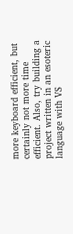more keyboard efficient, but certainly not more time efficient. Also, try building a project written in an esoteric language with VS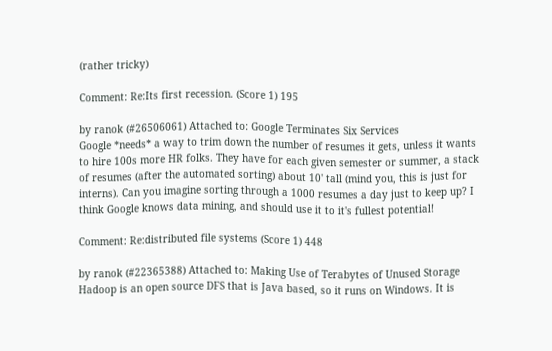(rather tricky)

Comment: Re:Its first recession. (Score 1) 195

by ranok (#26506061) Attached to: Google Terminates Six Services
Google *needs* a way to trim down the number of resumes it gets, unless it wants to hire 100s more HR folks. They have for each given semester or summer, a stack of resumes (after the automated sorting) about 10' tall (mind you, this is just for interns). Can you imagine sorting through a 1000 resumes a day just to keep up? I think Google knows data mining, and should use it to it's fullest potential!

Comment: Re:distributed file systems (Score 1) 448

by ranok (#22365388) Attached to: Making Use of Terabytes of Unused Storage
Hadoop is an open source DFS that is Java based, so it runs on Windows. It is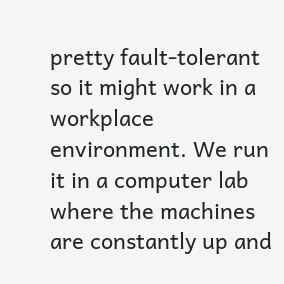pretty fault-tolerant so it might work in a workplace environment. We run it in a computer lab where the machines are constantly up and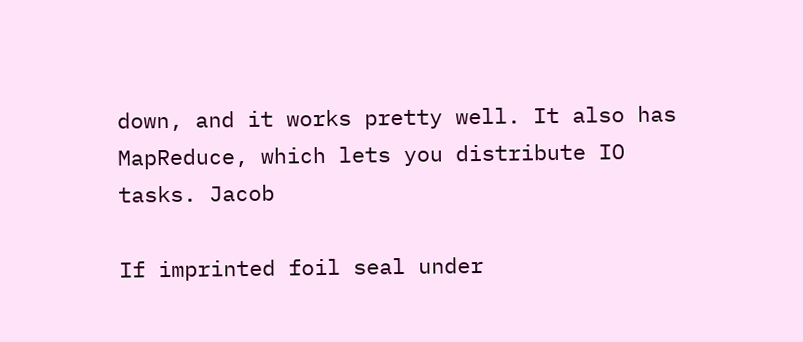down, and it works pretty well. It also has MapReduce, which lets you distribute IO tasks. Jacob

If imprinted foil seal under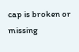cap is broken or missing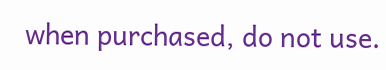when purchased, do not use.